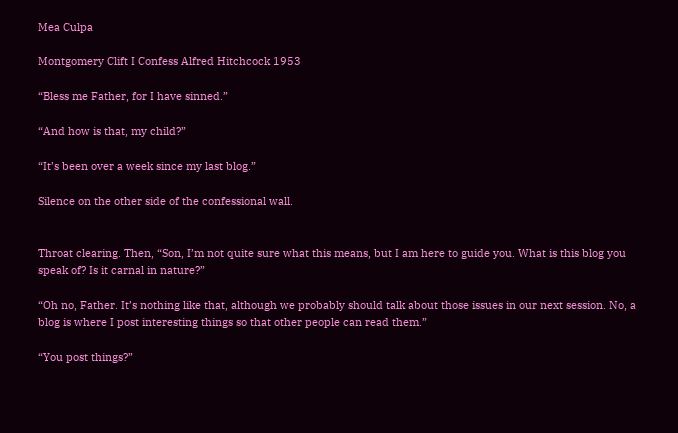Mea Culpa

Montgomery Clift I Confess Alfred Hitchcock 1953

“Bless me Father, for I have sinned.”

“And how is that, my child?”

“It’s been over a week since my last blog.”

Silence on the other side of the confessional wall.


Throat clearing. Then, “Son, I’m not quite sure what this means, but I am here to guide you. What is this blog you speak of? Is it carnal in nature?”

“Oh no, Father. It’s nothing like that, although we probably should talk about those issues in our next session. No, a blog is where I post interesting things so that other people can read them.”

“You post things?”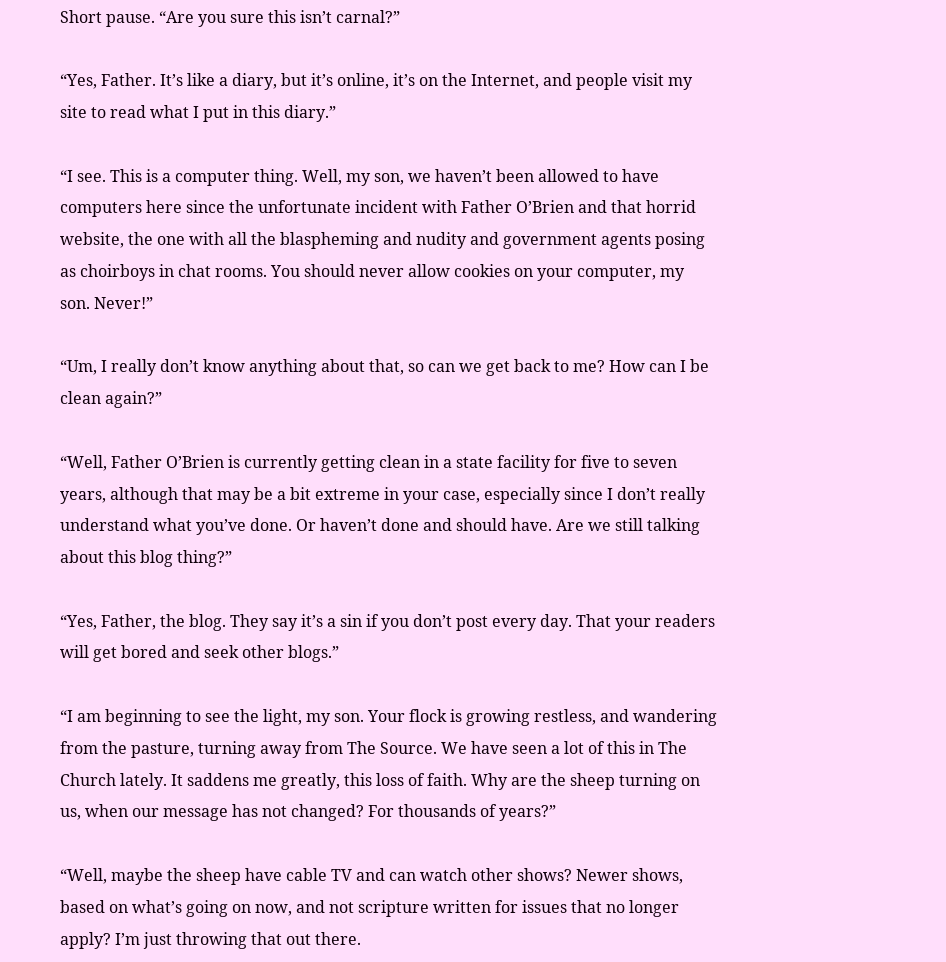Short pause. “Are you sure this isn’t carnal?”

“Yes, Father. It’s like a diary, but it’s online, it’s on the Internet, and people visit my site to read what I put in this diary.”

“I see. This is a computer thing. Well, my son, we haven’t been allowed to have computers here since the unfortunate incident with Father O’Brien and that horrid website, the one with all the blaspheming and nudity and government agents posing as choirboys in chat rooms. You should never allow cookies on your computer, my son. Never!”

“Um, I really don’t know anything about that, so can we get back to me? How can I be clean again?”

“Well, Father O’Brien is currently getting clean in a state facility for five to seven years, although that may be a bit extreme in your case, especially since I don’t really understand what you’ve done. Or haven’t done and should have. Are we still talking about this blog thing?”

“Yes, Father, the blog. They say it’s a sin if you don’t post every day. That your readers will get bored and seek other blogs.”

“I am beginning to see the light, my son. Your flock is growing restless, and wandering from the pasture, turning away from The Source. We have seen a lot of this in The Church lately. It saddens me greatly, this loss of faith. Why are the sheep turning on us, when our message has not changed? For thousands of years?”

“Well, maybe the sheep have cable TV and can watch other shows? Newer shows, based on what’s going on now, and not scripture written for issues that no longer apply? I’m just throwing that out there.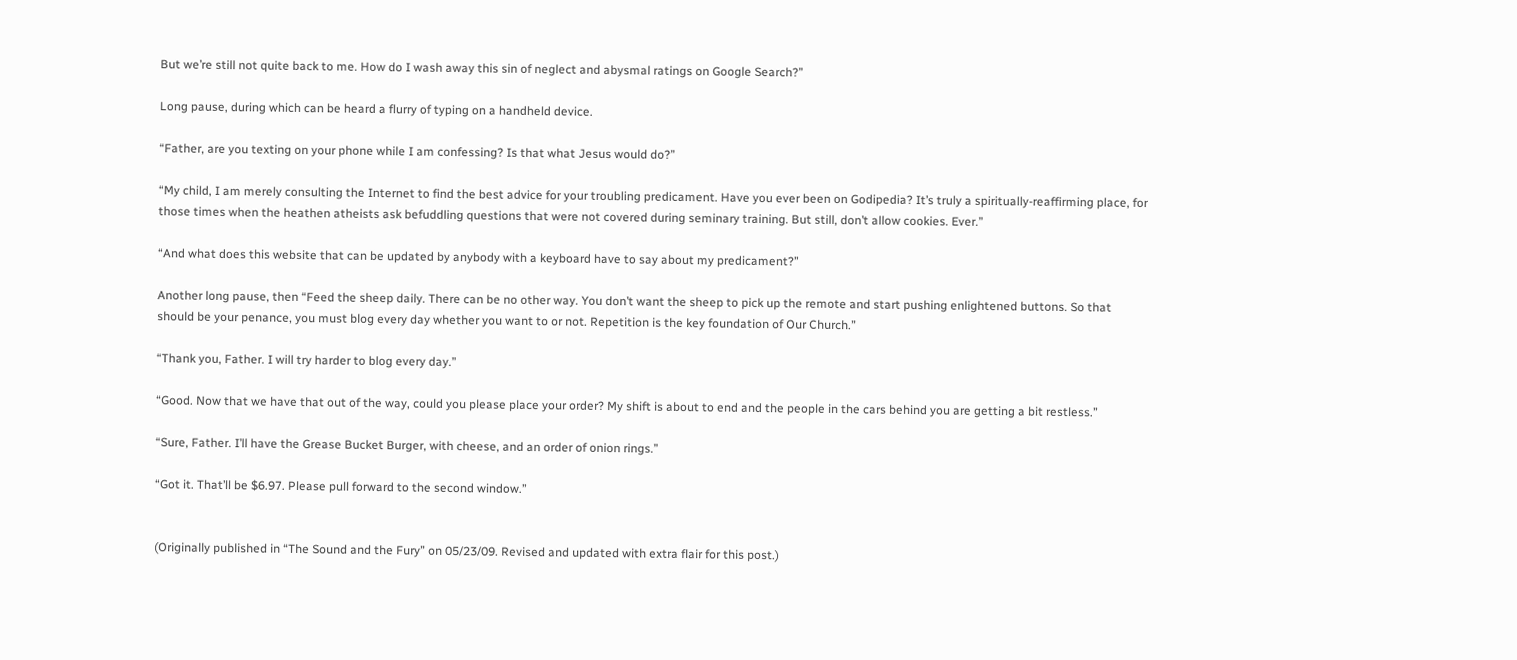But we’re still not quite back to me. How do I wash away this sin of neglect and abysmal ratings on Google Search?”

Long pause, during which can be heard a flurry of typing on a handheld device.

“Father, are you texting on your phone while I am confessing? Is that what Jesus would do?”

“My child, I am merely consulting the Internet to find the best advice for your troubling predicament. Have you ever been on Godipedia? It’s truly a spiritually-reaffirming place, for those times when the heathen atheists ask befuddling questions that were not covered during seminary training. But still, don’t allow cookies. Ever.”

“And what does this website that can be updated by anybody with a keyboard have to say about my predicament?”

Another long pause, then “Feed the sheep daily. There can be no other way. You don’t want the sheep to pick up the remote and start pushing enlightened buttons. So that should be your penance, you must blog every day whether you want to or not. Repetition is the key foundation of Our Church.”

“Thank you, Father. I will try harder to blog every day.”

“Good. Now that we have that out of the way, could you please place your order? My shift is about to end and the people in the cars behind you are getting a bit restless.”

“Sure, Father. I’ll have the Grease Bucket Burger, with cheese, and an order of onion rings.”

“Got it. That’ll be $6.97. Please pull forward to the second window.”


(Originally published in “The Sound and the Fury” on 05/23/09. Revised and updated with extra flair for this post.)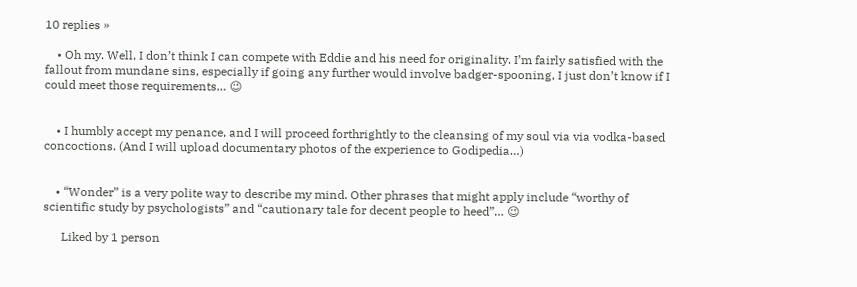10 replies »

    • Oh my. Well, I don’t think I can compete with Eddie and his need for originality. I’m fairly satisfied with the fallout from mundane sins, especially if going any further would involve badger-spooning, I just don’t know if I could meet those requirements… 😉


    • I humbly accept my penance, and I will proceed forthrightly to the cleansing of my soul via via vodka-based concoctions. (And I will upload documentary photos of the experience to Godipedia…)


    • “Wonder” is a very polite way to describe my mind. Other phrases that might apply include “worthy of scientific study by psychologists” and “cautionary tale for decent people to heed”… 😉

      Liked by 1 person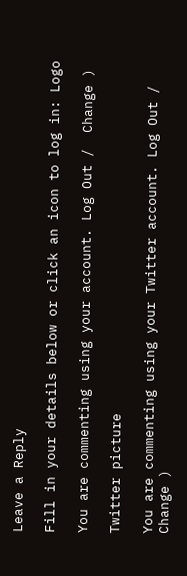Leave a Reply

Fill in your details below or click an icon to log in: Logo

You are commenting using your account. Log Out /  Change )

Twitter picture

You are commenting using your Twitter account. Log Out /  Change )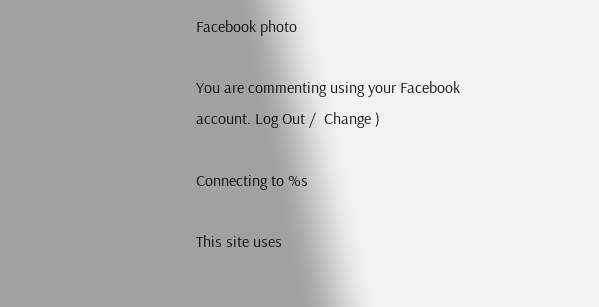Facebook photo

You are commenting using your Facebook account. Log Out /  Change )

Connecting to %s

This site uses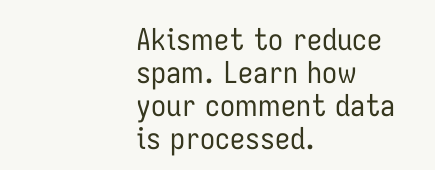Akismet to reduce spam. Learn how your comment data is processed.